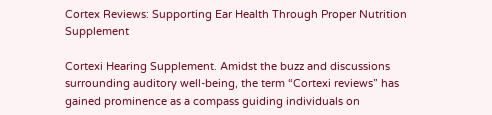Cortex Reviews: Supporting Ear Health Through Proper Nutrition Supplement

Cortexi Hearing Supplement. Amidst the buzz and discussions surrounding auditory well-being, the term “Cortexi reviews” has gained prominence as a compass guiding individuals on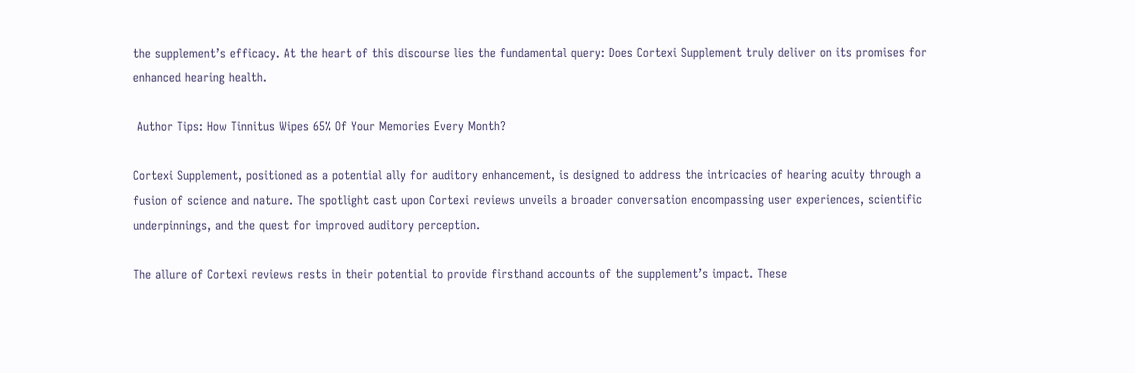the supplement’s efficacy. At the heart of this discourse lies the fundamental query: Does Cortexi Supplement truly deliver on its promises for enhanced hearing health.

 Author Tips: How Tinnitus Wipes 65% Of Your Memories Every Month?

Cortexi Supplement, positioned as a potential ally for auditory enhancement, is designed to address the intricacies of hearing acuity through a fusion of science and nature. The spotlight cast upon Cortexi reviews unveils a broader conversation encompassing user experiences, scientific underpinnings, and the quest for improved auditory perception.

The allure of Cortexi reviews rests in their potential to provide firsthand accounts of the supplement’s impact. These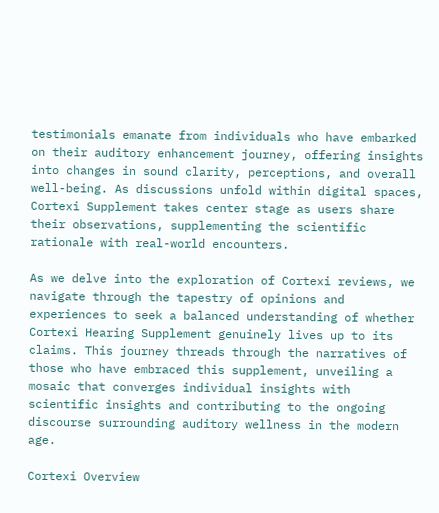testimonials emanate from individuals who have embarked on their auditory enhancement journey, offering insights into changes in sound clarity, perceptions, and overall well-being. As discussions unfold within digital spaces, Cortexi Supplement takes center stage as users share their observations, supplementing the scientific rationale with real-world encounters.

As we delve into the exploration of Cortexi reviews, we navigate through the tapestry of opinions and experiences to seek a balanced understanding of whether Cortexi Hearing Supplement genuinely lives up to its claims. This journey threads through the narratives of those who have embraced this supplement, unveiling a mosaic that converges individual insights with scientific insights and contributing to the ongoing discourse surrounding auditory wellness in the modern age.

Cortexi Overview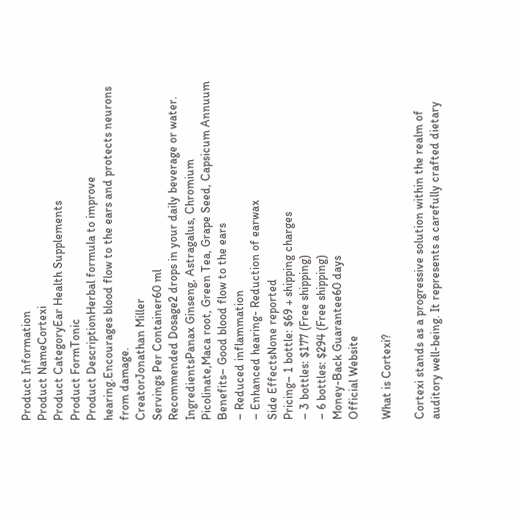Product Information
Product NameCortexi
Product CategoryEar Health Supplements
Product FormTonic
Product DescriptionHerbal formula to improve hearing.Encourages blood flow to the ears and protects neurons from damage.
CreatorJonathan Miller
Servings Per Container60 ml
Recommended Dosage2 drops in your daily beverage or water.
IngredientsPanax Ginseng, Astragalus, Chromium Picolinate,Maca root, Green Tea, Grape Seed, Capsicum Annuum
Benefits– Good blood flow to the ears
– Reduced inflammation
– Enhanced hearing- Reduction of earwax
Side EffectsNone reported
Pricing– 1 bottle: $69 + shipping charges
– 3 bottles: $177 (Free shipping)
– 6 bottles: $294 (Free shipping)
Money-Back Guarantee60 days
Official Website

What is Cortexi?

Cortexi stands as a progressive solution within the realm of auditory well-being. It represents a carefully crafted dietary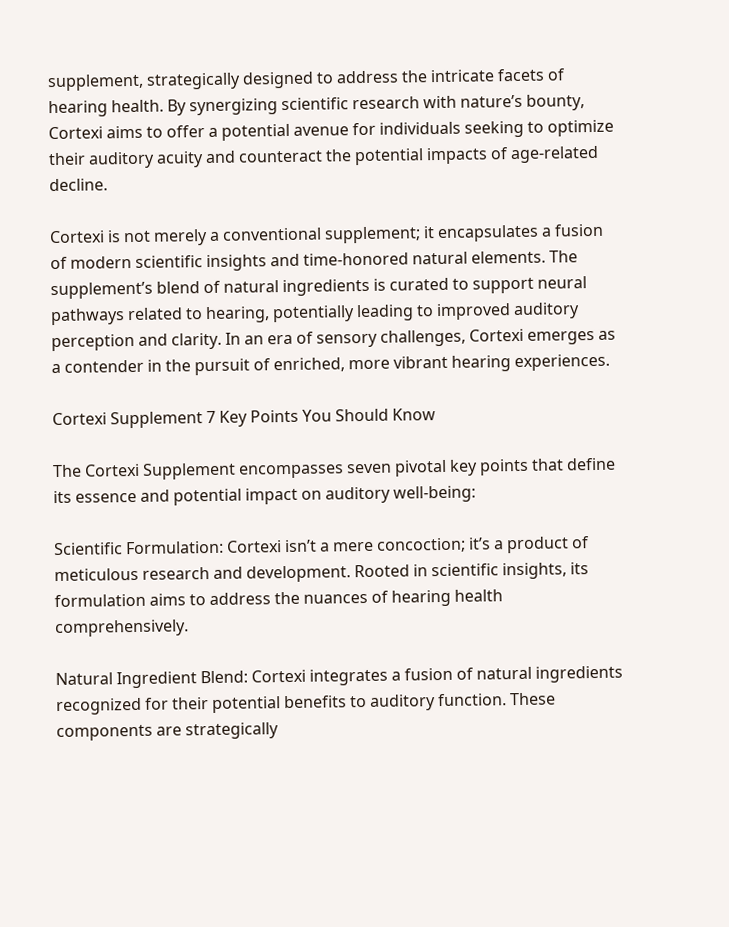supplement, strategically designed to address the intricate facets of hearing health. By synergizing scientific research with nature’s bounty, Cortexi aims to offer a potential avenue for individuals seeking to optimize their auditory acuity and counteract the potential impacts of age-related decline.

Cortexi is not merely a conventional supplement; it encapsulates a fusion of modern scientific insights and time-honored natural elements. The supplement’s blend of natural ingredients is curated to support neural pathways related to hearing, potentially leading to improved auditory perception and clarity. In an era of sensory challenges, Cortexi emerges as a contender in the pursuit of enriched, more vibrant hearing experiences.

Cortexi Supplement 7 Key Points You Should Know

The Cortexi Supplement encompasses seven pivotal key points that define its essence and potential impact on auditory well-being:

Scientific Formulation: Cortexi isn’t a mere concoction; it’s a product of meticulous research and development. Rooted in scientific insights, its formulation aims to address the nuances of hearing health comprehensively.

Natural Ingredient Blend: Cortexi integrates a fusion of natural ingredients recognized for their potential benefits to auditory function. These components are strategically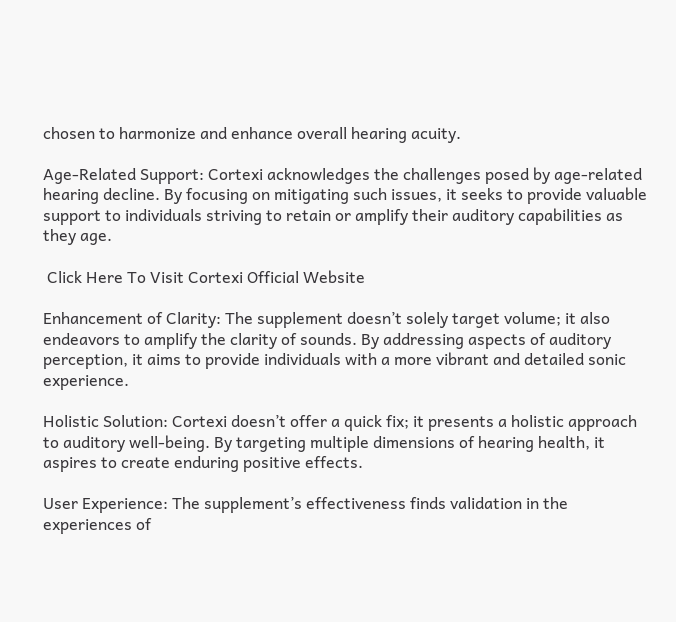chosen to harmonize and enhance overall hearing acuity.

Age-Related Support: Cortexi acknowledges the challenges posed by age-related hearing decline. By focusing on mitigating such issues, it seeks to provide valuable support to individuals striving to retain or amplify their auditory capabilities as they age.

 Click Here To Visit Cortexi Official Website

Enhancement of Clarity: The supplement doesn’t solely target volume; it also endeavors to amplify the clarity of sounds. By addressing aspects of auditory perception, it aims to provide individuals with a more vibrant and detailed sonic experience.

Holistic Solution: Cortexi doesn’t offer a quick fix; it presents a holistic approach to auditory well-being. By targeting multiple dimensions of hearing health, it aspires to create enduring positive effects.

User Experience: The supplement’s effectiveness finds validation in the experiences of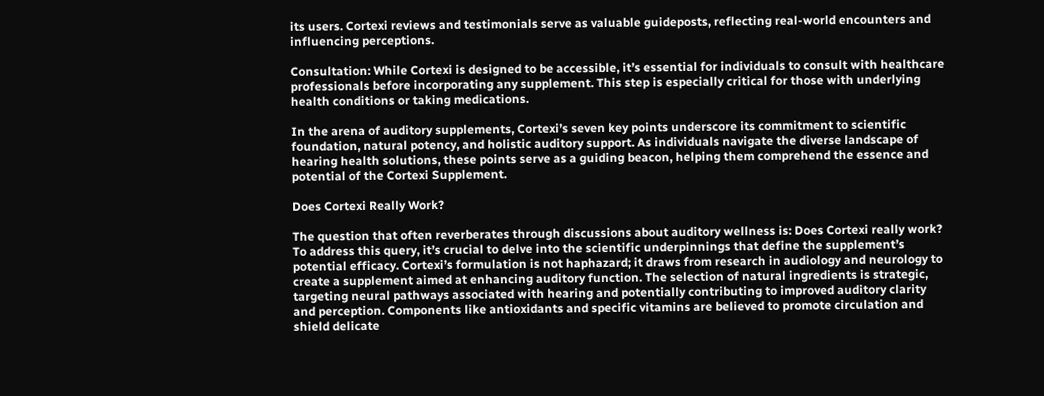its users. Cortexi reviews and testimonials serve as valuable guideposts, reflecting real-world encounters and influencing perceptions.

Consultation: While Cortexi is designed to be accessible, it’s essential for individuals to consult with healthcare professionals before incorporating any supplement. This step is especially critical for those with underlying health conditions or taking medications.

In the arena of auditory supplements, Cortexi’s seven key points underscore its commitment to scientific foundation, natural potency, and holistic auditory support. As individuals navigate the diverse landscape of hearing health solutions, these points serve as a guiding beacon, helping them comprehend the essence and potential of the Cortexi Supplement.

Does Cortexi Really Work?

The question that often reverberates through discussions about auditory wellness is: Does Cortexi really work? To address this query, it’s crucial to delve into the scientific underpinnings that define the supplement’s potential efficacy. Cortexi’s formulation is not haphazard; it draws from research in audiology and neurology to create a supplement aimed at enhancing auditory function. The selection of natural ingredients is strategic, targeting neural pathways associated with hearing and potentially contributing to improved auditory clarity and perception. Components like antioxidants and specific vitamins are believed to promote circulation and shield delicate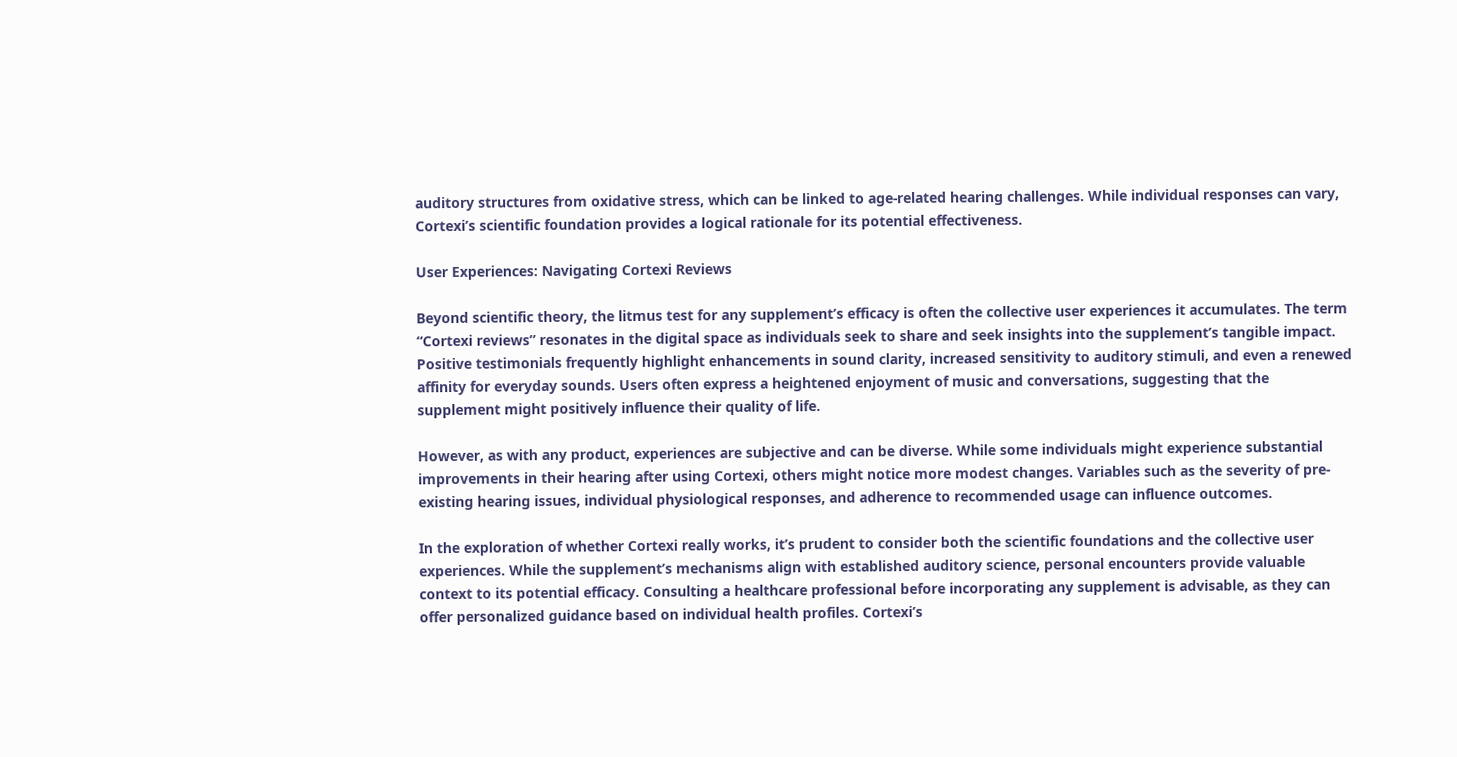auditory structures from oxidative stress, which can be linked to age-related hearing challenges. While individual responses can vary, Cortexi’s scientific foundation provides a logical rationale for its potential effectiveness.

User Experiences: Navigating Cortexi Reviews

Beyond scientific theory, the litmus test for any supplement’s efficacy is often the collective user experiences it accumulates. The term “Cortexi reviews” resonates in the digital space as individuals seek to share and seek insights into the supplement’s tangible impact. Positive testimonials frequently highlight enhancements in sound clarity, increased sensitivity to auditory stimuli, and even a renewed affinity for everyday sounds. Users often express a heightened enjoyment of music and conversations, suggesting that the supplement might positively influence their quality of life.

However, as with any product, experiences are subjective and can be diverse. While some individuals might experience substantial improvements in their hearing after using Cortexi, others might notice more modest changes. Variables such as the severity of pre-existing hearing issues, individual physiological responses, and adherence to recommended usage can influence outcomes.

In the exploration of whether Cortexi really works, it’s prudent to consider both the scientific foundations and the collective user experiences. While the supplement’s mechanisms align with established auditory science, personal encounters provide valuable context to its potential efficacy. Consulting a healthcare professional before incorporating any supplement is advisable, as they can offer personalized guidance based on individual health profiles. Cortexi’s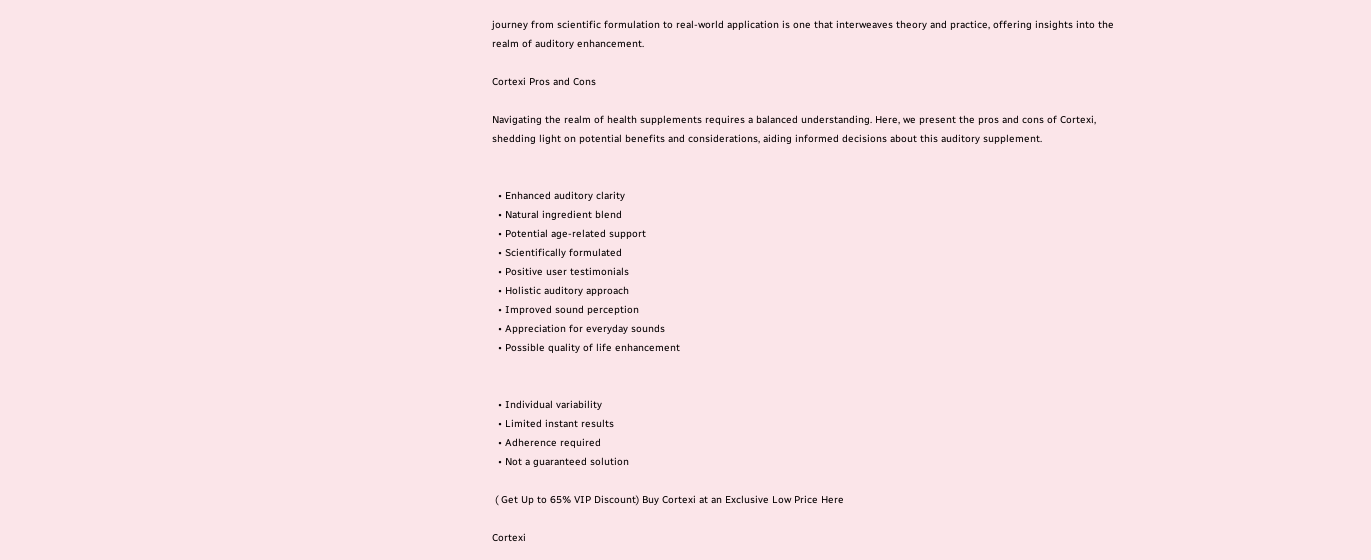journey from scientific formulation to real-world application is one that interweaves theory and practice, offering insights into the realm of auditory enhancement.

Cortexi Pros and Cons

Navigating the realm of health supplements requires a balanced understanding. Here, we present the pros and cons of Cortexi, shedding light on potential benefits and considerations, aiding informed decisions about this auditory supplement.


  • Enhanced auditory clarity
  • Natural ingredient blend
  • Potential age-related support
  • Scientifically formulated
  • Positive user testimonials
  • Holistic auditory approach
  • Improved sound perception
  • Appreciation for everyday sounds
  • Possible quality of life enhancement


  • Individual variability
  • Limited instant results
  • Adherence required
  • Not a guaranteed solution

 ( Get Up to 65% VIP Discount) Buy Cortexi at an Exclusive Low Price Here

Cortexi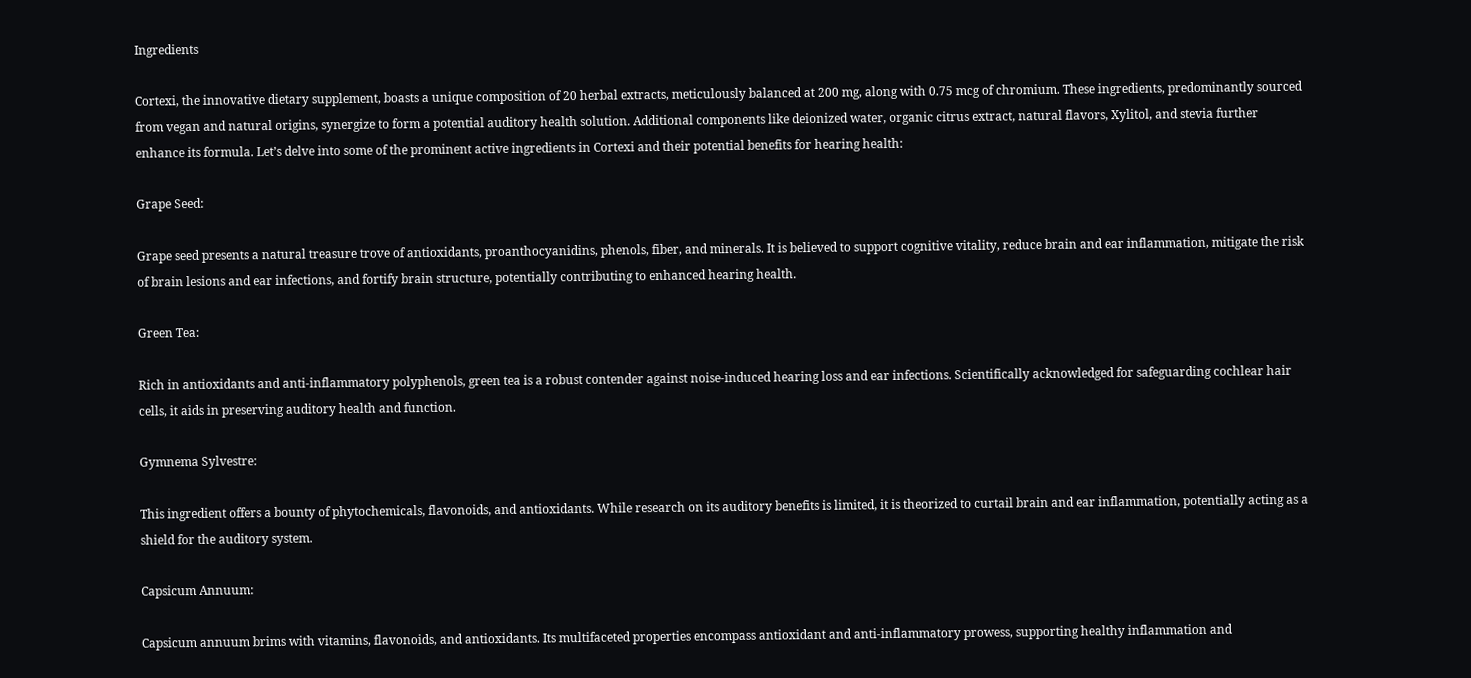Ingredients

Cortexi, the innovative dietary supplement, boasts a unique composition of 20 herbal extracts, meticulously balanced at 200 mg, along with 0.75 mcg of chromium. These ingredients, predominantly sourced from vegan and natural origins, synergize to form a potential auditory health solution. Additional components like deionized water, organic citrus extract, natural flavors, Xylitol, and stevia further enhance its formula. Let’s delve into some of the prominent active ingredients in Cortexi and their potential benefits for hearing health:

Grape Seed:

Grape seed presents a natural treasure trove of antioxidants, proanthocyanidins, phenols, fiber, and minerals. It is believed to support cognitive vitality, reduce brain and ear inflammation, mitigate the risk of brain lesions and ear infections, and fortify brain structure, potentially contributing to enhanced hearing health.

Green Tea:

Rich in antioxidants and anti-inflammatory polyphenols, green tea is a robust contender against noise-induced hearing loss and ear infections. Scientifically acknowledged for safeguarding cochlear hair cells, it aids in preserving auditory health and function.

Gymnema Sylvestre:

This ingredient offers a bounty of phytochemicals, flavonoids, and antioxidants. While research on its auditory benefits is limited, it is theorized to curtail brain and ear inflammation, potentially acting as a shield for the auditory system.

Capsicum Annuum:

Capsicum annuum brims with vitamins, flavonoids, and antioxidants. Its multifaceted properties encompass antioxidant and anti-inflammatory prowess, supporting healthy inflammation and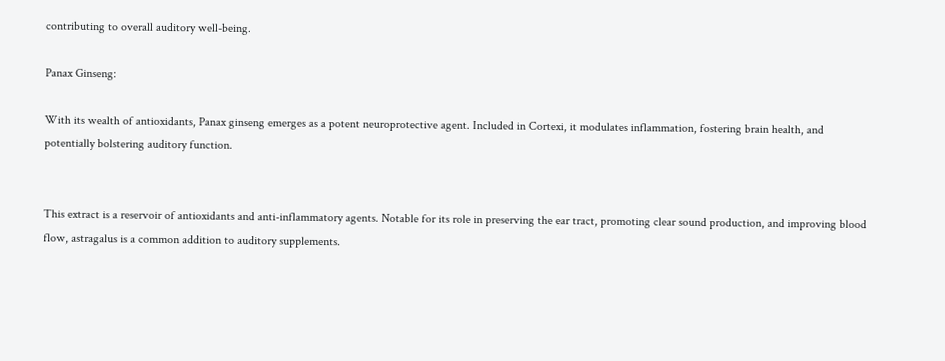contributing to overall auditory well-being.

Panax Ginseng:

With its wealth of antioxidants, Panax ginseng emerges as a potent neuroprotective agent. Included in Cortexi, it modulates inflammation, fostering brain health, and potentially bolstering auditory function.


This extract is a reservoir of antioxidants and anti-inflammatory agents. Notable for its role in preserving the ear tract, promoting clear sound production, and improving blood flow, astragalus is a common addition to auditory supplements.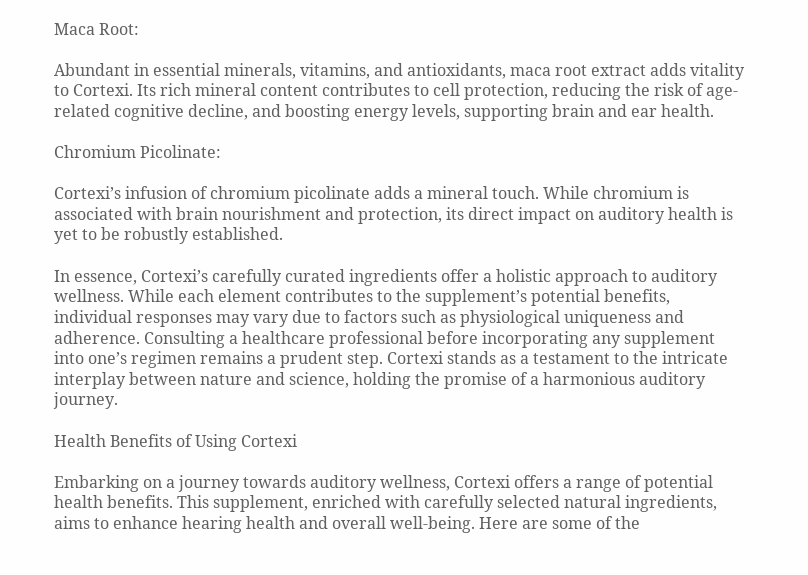Maca Root:

Abundant in essential minerals, vitamins, and antioxidants, maca root extract adds vitality to Cortexi. Its rich mineral content contributes to cell protection, reducing the risk of age-related cognitive decline, and boosting energy levels, supporting brain and ear health.

Chromium Picolinate:

Cortexi’s infusion of chromium picolinate adds a mineral touch. While chromium is associated with brain nourishment and protection, its direct impact on auditory health is yet to be robustly established.

In essence, Cortexi’s carefully curated ingredients offer a holistic approach to auditory wellness. While each element contributes to the supplement’s potential benefits, individual responses may vary due to factors such as physiological uniqueness and adherence. Consulting a healthcare professional before incorporating any supplement into one’s regimen remains a prudent step. Cortexi stands as a testament to the intricate interplay between nature and science, holding the promise of a harmonious auditory journey.

Health Benefits of Using Cortexi

Embarking on a journey towards auditory wellness, Cortexi offers a range of potential health benefits. This supplement, enriched with carefully selected natural ingredients, aims to enhance hearing health and overall well-being. Here are some of the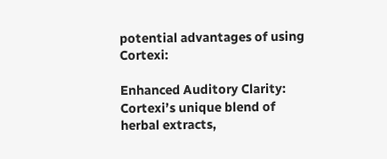potential advantages of using Cortexi:

Enhanced Auditory Clarity: Cortexi’s unique blend of herbal extracts,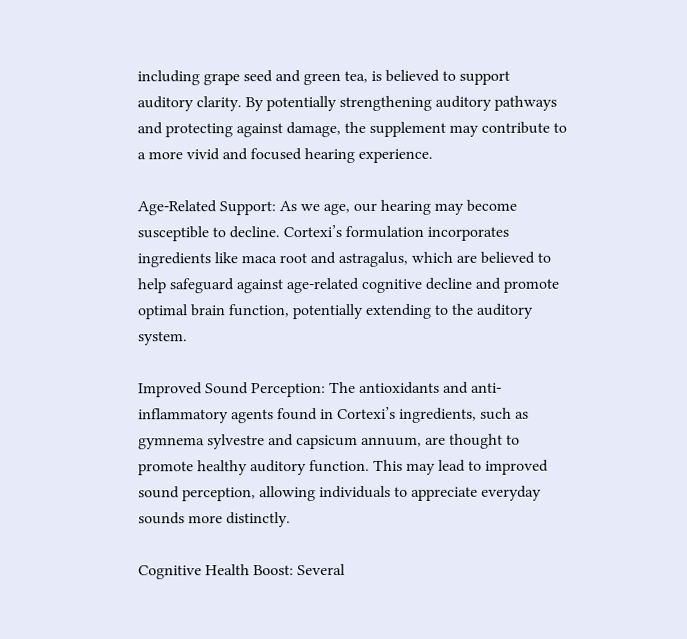including grape seed and green tea, is believed to support auditory clarity. By potentially strengthening auditory pathways and protecting against damage, the supplement may contribute to a more vivid and focused hearing experience.

Age-Related Support: As we age, our hearing may become susceptible to decline. Cortexi’s formulation incorporates ingredients like maca root and astragalus, which are believed to help safeguard against age-related cognitive decline and promote optimal brain function, potentially extending to the auditory system.

Improved Sound Perception: The antioxidants and anti-inflammatory agents found in Cortexi’s ingredients, such as gymnema sylvestre and capsicum annuum, are thought to promote healthy auditory function. This may lead to improved sound perception, allowing individuals to appreciate everyday sounds more distinctly.

Cognitive Health Boost: Several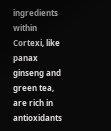ingredients within Cortexi, like panax ginseng and green tea, are rich in antioxidants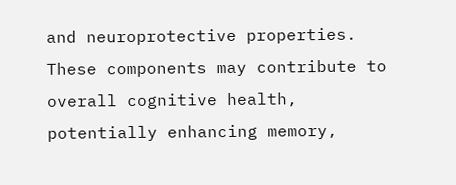and neuroprotective properties. These components may contribute to overall cognitive health, potentially enhancing memory,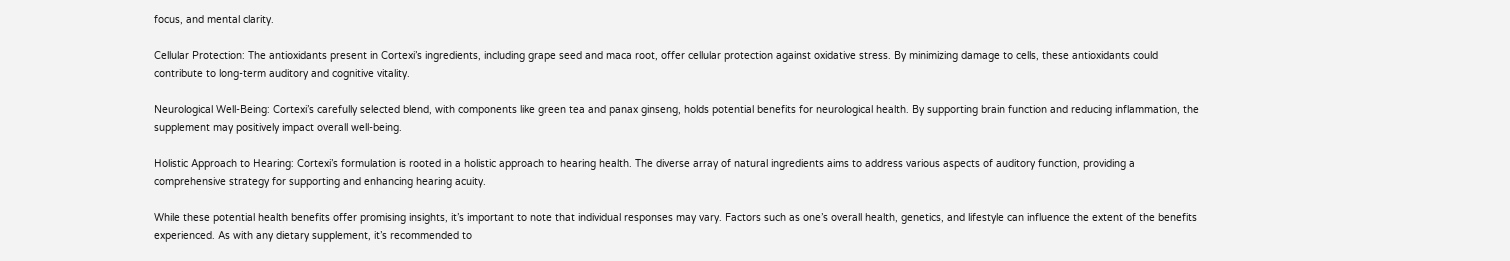focus, and mental clarity.

Cellular Protection: The antioxidants present in Cortexi’s ingredients, including grape seed and maca root, offer cellular protection against oxidative stress. By minimizing damage to cells, these antioxidants could contribute to long-term auditory and cognitive vitality.

Neurological Well-Being: Cortexi’s carefully selected blend, with components like green tea and panax ginseng, holds potential benefits for neurological health. By supporting brain function and reducing inflammation, the supplement may positively impact overall well-being.

Holistic Approach to Hearing: Cortexi’s formulation is rooted in a holistic approach to hearing health. The diverse array of natural ingredients aims to address various aspects of auditory function, providing a comprehensive strategy for supporting and enhancing hearing acuity.

While these potential health benefits offer promising insights, it’s important to note that individual responses may vary. Factors such as one’s overall health, genetics, and lifestyle can influence the extent of the benefits experienced. As with any dietary supplement, it’s recommended to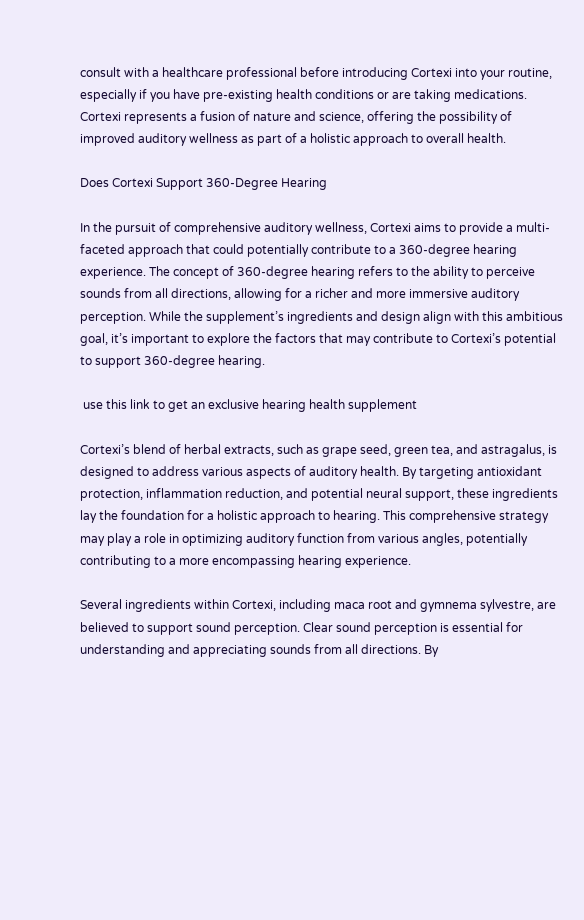consult with a healthcare professional before introducing Cortexi into your routine, especially if you have pre-existing health conditions or are taking medications. Cortexi represents a fusion of nature and science, offering the possibility of improved auditory wellness as part of a holistic approach to overall health.

Does Cortexi Support 360-Degree Hearing

In the pursuit of comprehensive auditory wellness, Cortexi aims to provide a multi-faceted approach that could potentially contribute to a 360-degree hearing experience. The concept of 360-degree hearing refers to the ability to perceive sounds from all directions, allowing for a richer and more immersive auditory perception. While the supplement’s ingredients and design align with this ambitious goal, it’s important to explore the factors that may contribute to Cortexi’s potential to support 360-degree hearing.

 use this link to get an exclusive hearing health supplement

Cortexi’s blend of herbal extracts, such as grape seed, green tea, and astragalus, is designed to address various aspects of auditory health. By targeting antioxidant protection, inflammation reduction, and potential neural support, these ingredients lay the foundation for a holistic approach to hearing. This comprehensive strategy may play a role in optimizing auditory function from various angles, potentially contributing to a more encompassing hearing experience.

Several ingredients within Cortexi, including maca root and gymnema sylvestre, are believed to support sound perception. Clear sound perception is essential for understanding and appreciating sounds from all directions. By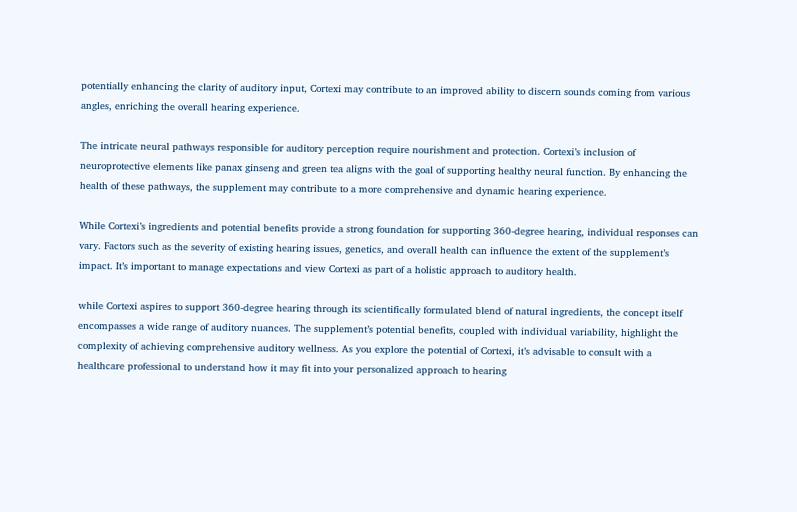potentially enhancing the clarity of auditory input, Cortexi may contribute to an improved ability to discern sounds coming from various angles, enriching the overall hearing experience.

The intricate neural pathways responsible for auditory perception require nourishment and protection. Cortexi’s inclusion of neuroprotective elements like panax ginseng and green tea aligns with the goal of supporting healthy neural function. By enhancing the health of these pathways, the supplement may contribute to a more comprehensive and dynamic hearing experience.

While Cortexi’s ingredients and potential benefits provide a strong foundation for supporting 360-degree hearing, individual responses can vary. Factors such as the severity of existing hearing issues, genetics, and overall health can influence the extent of the supplement’s impact. It’s important to manage expectations and view Cortexi as part of a holistic approach to auditory health.

while Cortexi aspires to support 360-degree hearing through its scientifically formulated blend of natural ingredients, the concept itself encompasses a wide range of auditory nuances. The supplement’s potential benefits, coupled with individual variability, highlight the complexity of achieving comprehensive auditory wellness. As you explore the potential of Cortexi, it’s advisable to consult with a healthcare professional to understand how it may fit into your personalized approach to hearing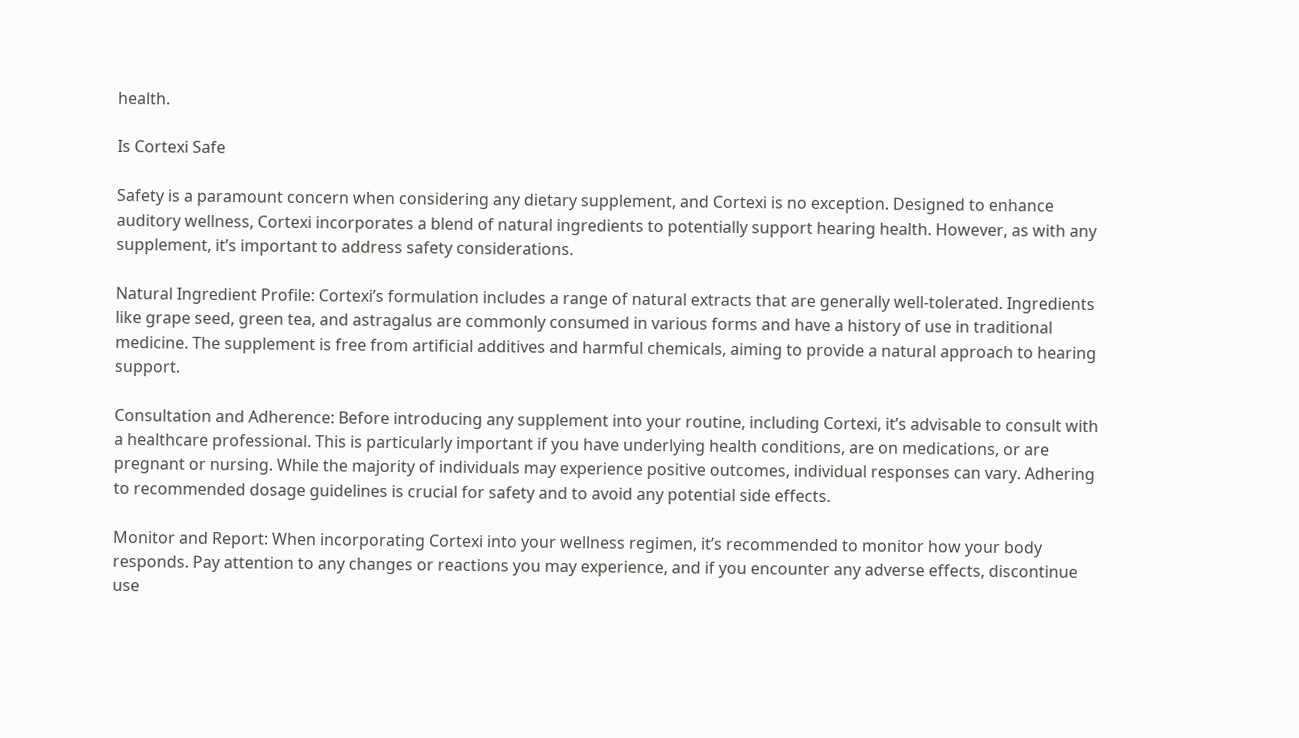health.

Is Cortexi Safe

Safety is a paramount concern when considering any dietary supplement, and Cortexi is no exception. Designed to enhance auditory wellness, Cortexi incorporates a blend of natural ingredients to potentially support hearing health. However, as with any supplement, it’s important to address safety considerations.

Natural Ingredient Profile: Cortexi’s formulation includes a range of natural extracts that are generally well-tolerated. Ingredients like grape seed, green tea, and astragalus are commonly consumed in various forms and have a history of use in traditional medicine. The supplement is free from artificial additives and harmful chemicals, aiming to provide a natural approach to hearing support.

Consultation and Adherence: Before introducing any supplement into your routine, including Cortexi, it’s advisable to consult with a healthcare professional. This is particularly important if you have underlying health conditions, are on medications, or are pregnant or nursing. While the majority of individuals may experience positive outcomes, individual responses can vary. Adhering to recommended dosage guidelines is crucial for safety and to avoid any potential side effects.

Monitor and Report: When incorporating Cortexi into your wellness regimen, it’s recommended to monitor how your body responds. Pay attention to any changes or reactions you may experience, and if you encounter any adverse effects, discontinue use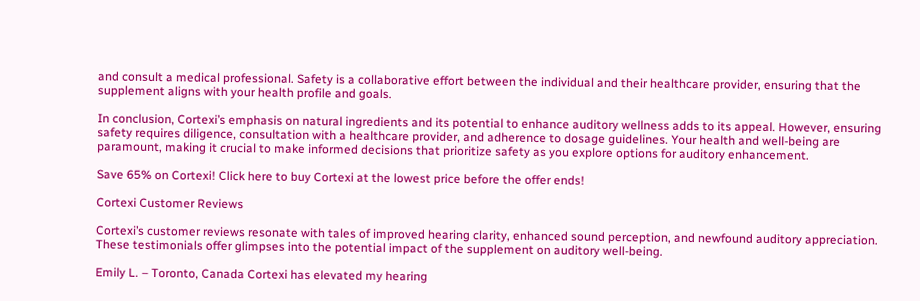and consult a medical professional. Safety is a collaborative effort between the individual and their healthcare provider, ensuring that the supplement aligns with your health profile and goals.

In conclusion, Cortexi’s emphasis on natural ingredients and its potential to enhance auditory wellness adds to its appeal. However, ensuring safety requires diligence, consultation with a healthcare provider, and adherence to dosage guidelines. Your health and well-being are paramount, making it crucial to make informed decisions that prioritize safety as you explore options for auditory enhancement.

Save 65% on Cortexi! Click here to buy Cortexi at the lowest price before the offer ends!

Cortexi Customer Reviews

Cortexi’s customer reviews resonate with tales of improved hearing clarity, enhanced sound perception, and newfound auditory appreciation. These testimonials offer glimpses into the potential impact of the supplement on auditory well-being.

Emily L. – Toronto, Canada Cortexi has elevated my hearing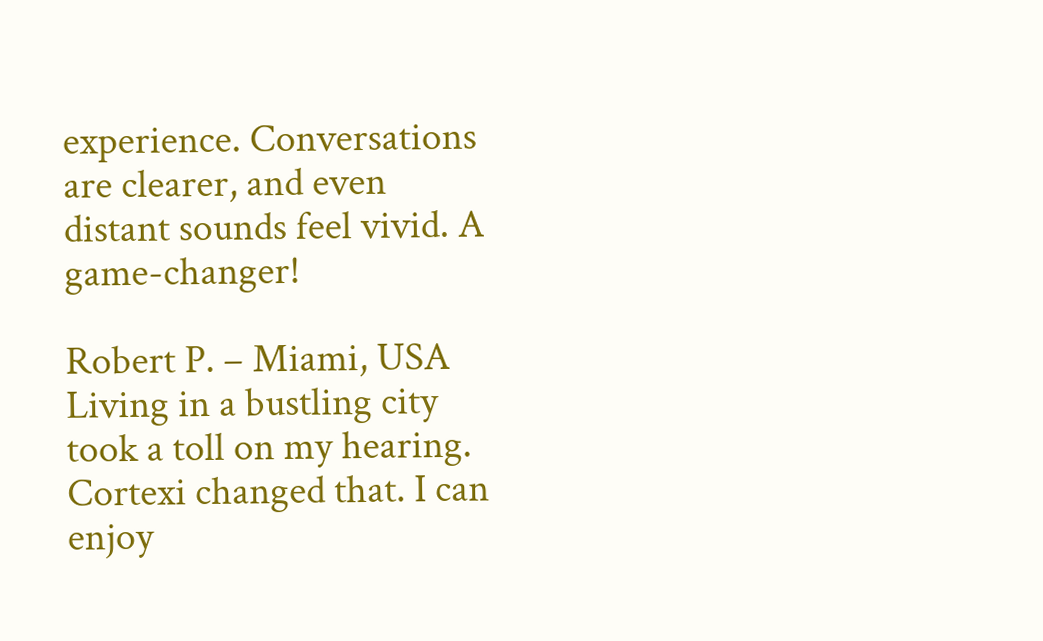experience. Conversations are clearer, and even distant sounds feel vivid. A game-changer!

Robert P. – Miami, USA Living in a bustling city took a toll on my hearing. Cortexi changed that. I can enjoy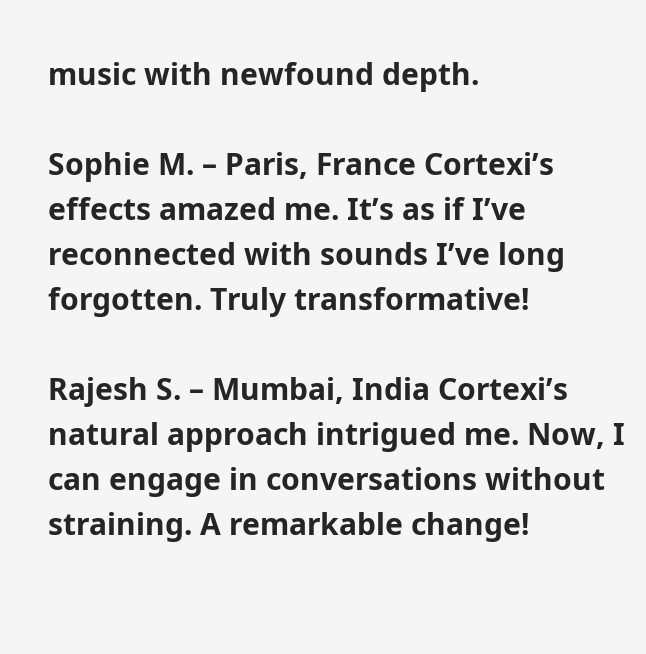music with newfound depth.

Sophie M. – Paris, France Cortexi’s effects amazed me. It’s as if I’ve reconnected with sounds I’ve long forgotten. Truly transformative!

Rajesh S. – Mumbai, India Cortexi’s natural approach intrigued me. Now, I can engage in conversations without straining. A remarkable change!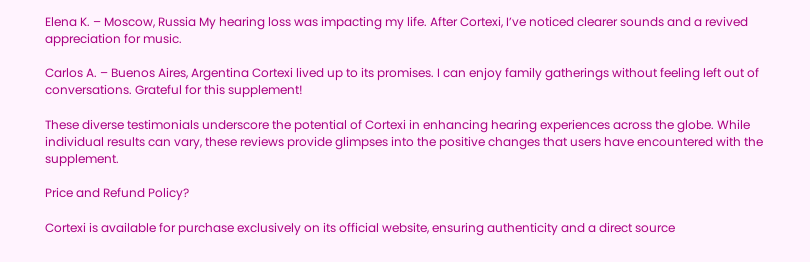Elena K. – Moscow, Russia My hearing loss was impacting my life. After Cortexi, I’ve noticed clearer sounds and a revived appreciation for music.

Carlos A. – Buenos Aires, Argentina Cortexi lived up to its promises. I can enjoy family gatherings without feeling left out of conversations. Grateful for this supplement!

These diverse testimonials underscore the potential of Cortexi in enhancing hearing experiences across the globe. While individual results can vary, these reviews provide glimpses into the positive changes that users have encountered with the supplement.

Price and Refund Policy?

Cortexi is available for purchase exclusively on its official website, ensuring authenticity and a direct source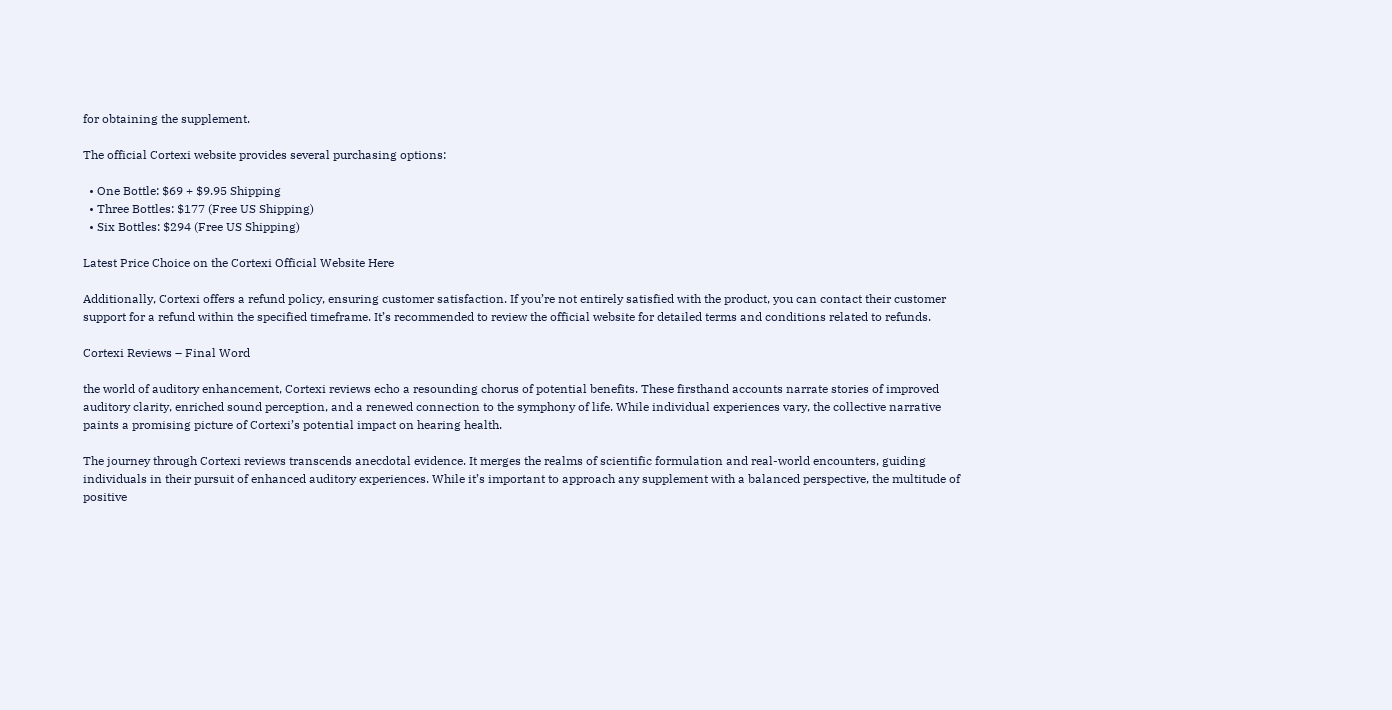for obtaining the supplement.

The official Cortexi website provides several purchasing options:

  • One Bottle: $69 + $9.95 Shipping
  • Three Bottles: $177 (Free US Shipping)
  • Six Bottles: $294 (Free US Shipping)

Latest Price Choice on the Cortexi Official Website Here

Additionally, Cortexi offers a refund policy, ensuring customer satisfaction. If you’re not entirely satisfied with the product, you can contact their customer support for a refund within the specified timeframe. It’s recommended to review the official website for detailed terms and conditions related to refunds.

Cortexi Reviews – Final Word

the world of auditory enhancement, Cortexi reviews echo a resounding chorus of potential benefits. These firsthand accounts narrate stories of improved auditory clarity, enriched sound perception, and a renewed connection to the symphony of life. While individual experiences vary, the collective narrative paints a promising picture of Cortexi’s potential impact on hearing health.

The journey through Cortexi reviews transcends anecdotal evidence. It merges the realms of scientific formulation and real-world encounters, guiding individuals in their pursuit of enhanced auditory experiences. While it’s important to approach any supplement with a balanced perspective, the multitude of positive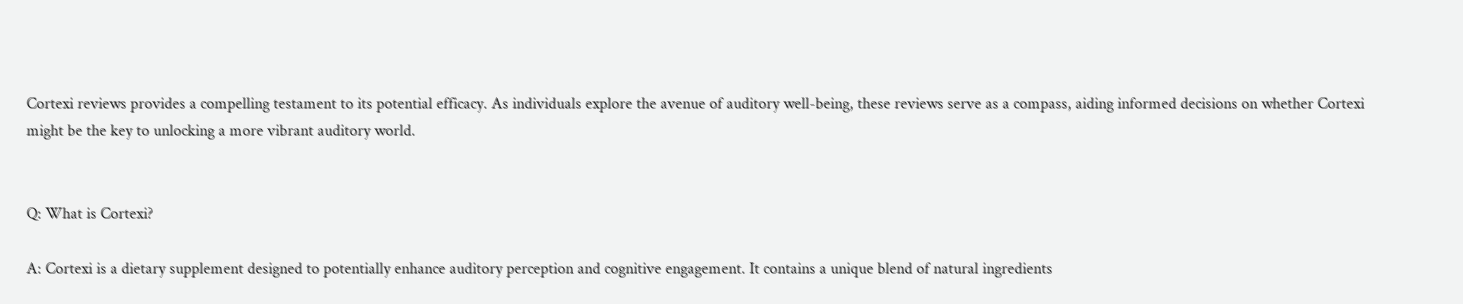Cortexi reviews provides a compelling testament to its potential efficacy. As individuals explore the avenue of auditory well-being, these reviews serve as a compass, aiding informed decisions on whether Cortexi might be the key to unlocking a more vibrant auditory world.


Q: What is Cortexi?

A: Cortexi is a dietary supplement designed to potentially enhance auditory perception and cognitive engagement. It contains a unique blend of natural ingredients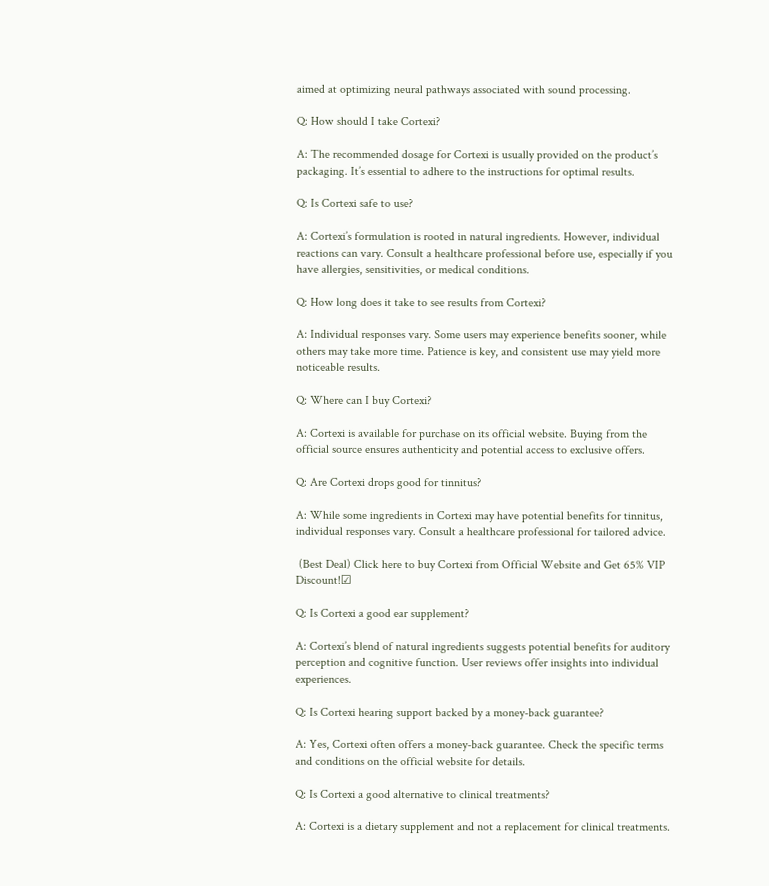aimed at optimizing neural pathways associated with sound processing.

Q: How should I take Cortexi?

A: The recommended dosage for Cortexi is usually provided on the product’s packaging. It’s essential to adhere to the instructions for optimal results.

Q: Is Cortexi safe to use?

A: Cortexi’s formulation is rooted in natural ingredients. However, individual reactions can vary. Consult a healthcare professional before use, especially if you have allergies, sensitivities, or medical conditions.

Q: How long does it take to see results from Cortexi?

A: Individual responses vary. Some users may experience benefits sooner, while others may take more time. Patience is key, and consistent use may yield more noticeable results.

Q: Where can I buy Cortexi?

A: Cortexi is available for purchase on its official website. Buying from the official source ensures authenticity and potential access to exclusive offers.

Q: Are Cortexi drops good for tinnitus?

A: While some ingredients in Cortexi may have potential benefits for tinnitus, individual responses vary. Consult a healthcare professional for tailored advice.

 (Best Deal) Click here to buy Cortexi from Official Website and Get 65% VIP Discount!☑

Q: Is Cortexi a good ear supplement?

A: Cortexi’s blend of natural ingredients suggests potential benefits for auditory perception and cognitive function. User reviews offer insights into individual experiences.

Q: Is Cortexi hearing support backed by a money-back guarantee?

A: Yes, Cortexi often offers a money-back guarantee. Check the specific terms and conditions on the official website for details.

Q: Is Cortexi a good alternative to clinical treatments?

A: Cortexi is a dietary supplement and not a replacement for clinical treatments.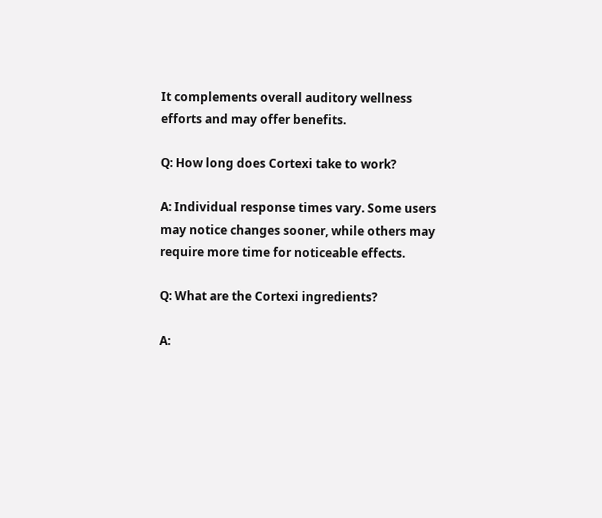It complements overall auditory wellness efforts and may offer benefits.

Q: How long does Cortexi take to work?

A: Individual response times vary. Some users may notice changes sooner, while others may require more time for noticeable effects.

Q: What are the Cortexi ingredients?

A: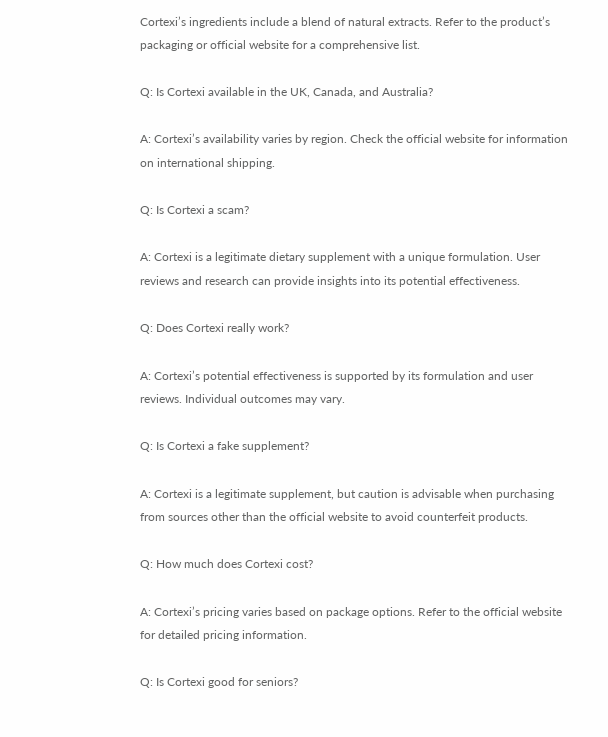Cortexi’s ingredients include a blend of natural extracts. Refer to the product’s packaging or official website for a comprehensive list.

Q: Is Cortexi available in the UK, Canada, and Australia?

A: Cortexi’s availability varies by region. Check the official website for information on international shipping.

Q: Is Cortexi a scam?

A: Cortexi is a legitimate dietary supplement with a unique formulation. User reviews and research can provide insights into its potential effectiveness.

Q: Does Cortexi really work?

A: Cortexi’s potential effectiveness is supported by its formulation and user reviews. Individual outcomes may vary.

Q: Is Cortexi a fake supplement?

A: Cortexi is a legitimate supplement, but caution is advisable when purchasing from sources other than the official website to avoid counterfeit products.

Q: How much does Cortexi cost?

A: Cortexi’s pricing varies based on package options. Refer to the official website for detailed pricing information.

Q: Is Cortexi good for seniors?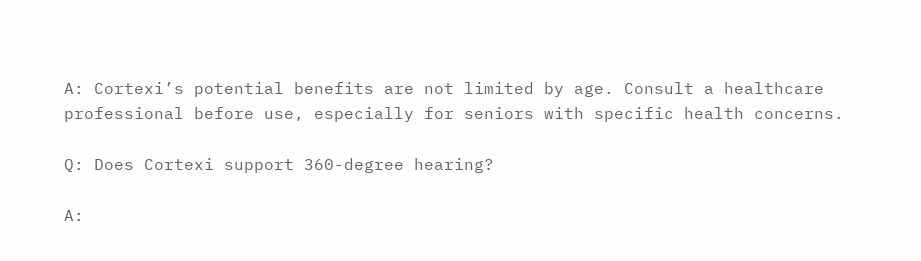A: Cortexi’s potential benefits are not limited by age. Consult a healthcare professional before use, especially for seniors with specific health concerns.

Q: Does Cortexi support 360-degree hearing?

A: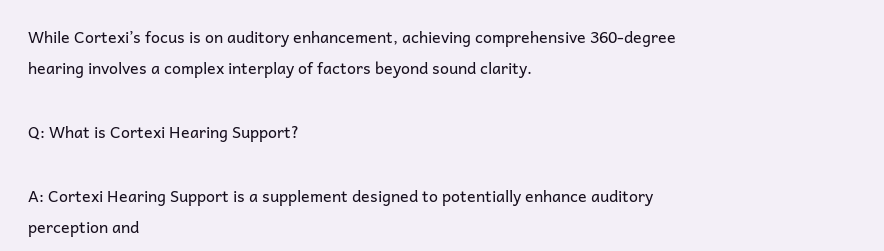While Cortexi’s focus is on auditory enhancement, achieving comprehensive 360-degree hearing involves a complex interplay of factors beyond sound clarity.

Q: What is Cortexi Hearing Support?

A: Cortexi Hearing Support is a supplement designed to potentially enhance auditory perception and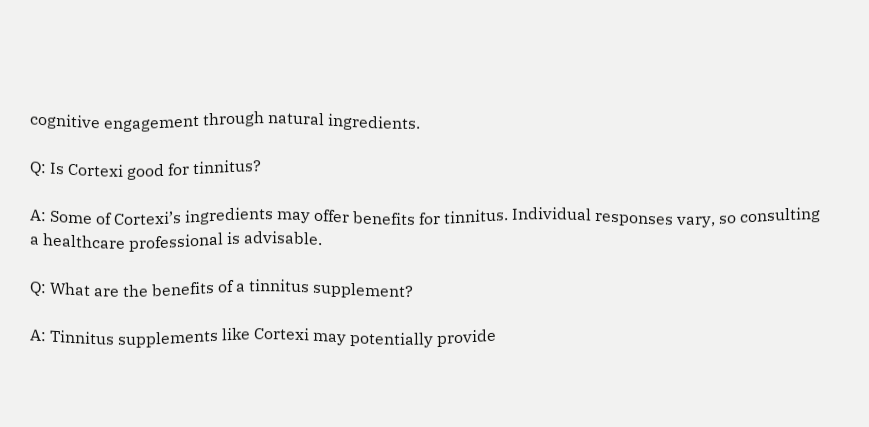cognitive engagement through natural ingredients.

Q: Is Cortexi good for tinnitus?

A: Some of Cortexi’s ingredients may offer benefits for tinnitus. Individual responses vary, so consulting a healthcare professional is advisable.

Q: What are the benefits of a tinnitus supplement?

A: Tinnitus supplements like Cortexi may potentially provide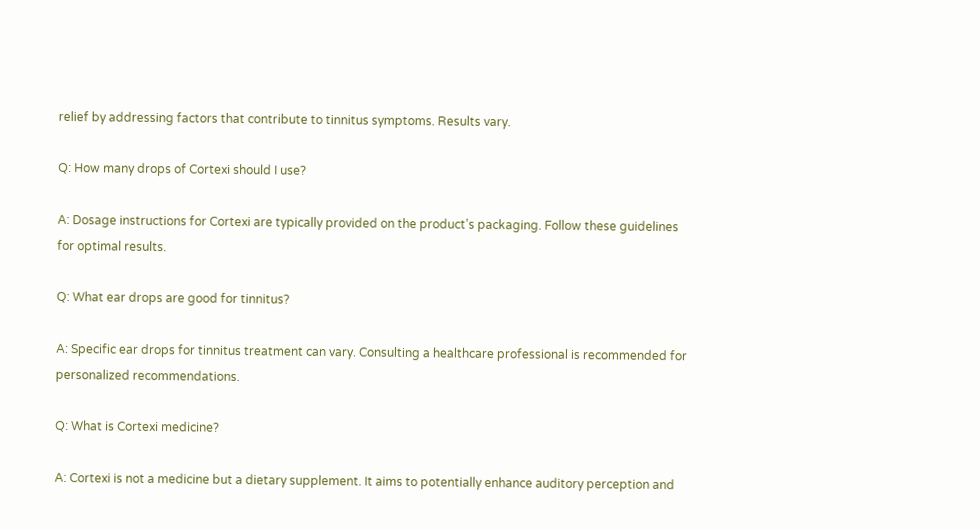relief by addressing factors that contribute to tinnitus symptoms. Results vary.

Q: How many drops of Cortexi should I use?

A: Dosage instructions for Cortexi are typically provided on the product’s packaging. Follow these guidelines for optimal results.

Q: What ear drops are good for tinnitus?

A: Specific ear drops for tinnitus treatment can vary. Consulting a healthcare professional is recommended for personalized recommendations.

Q: What is Cortexi medicine?

A: Cortexi is not a medicine but a dietary supplement. It aims to potentially enhance auditory perception and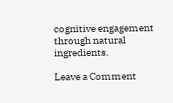cognitive engagement through natural ingredients.

Leave a Comment